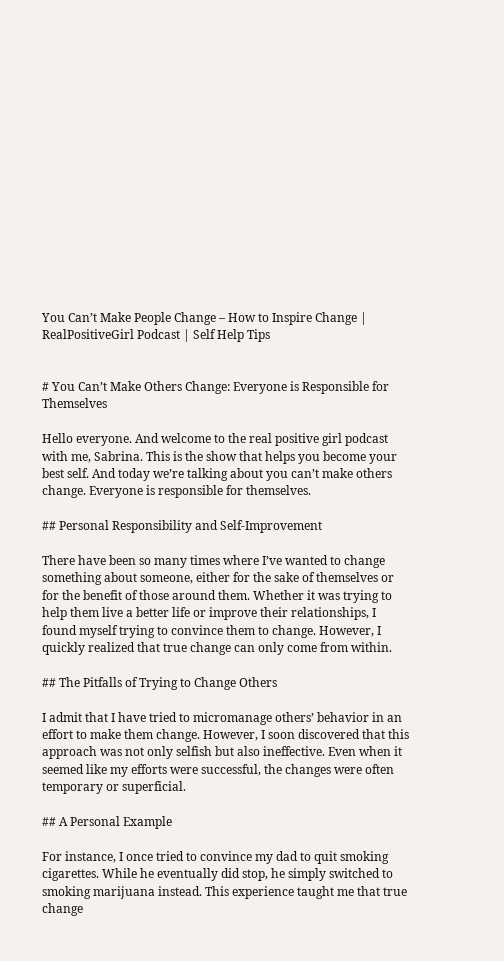You Can’t Make People Change – How to Inspire Change | RealPositiveGirl Podcast | Self Help Tips


# You Can’t Make Others Change: Everyone is Responsible for Themselves

Hello everyone. And welcome to the real positive girl podcast with me, Sabrina. This is the show that helps you become your best self. And today we’re talking about you can’t make others change. Everyone is responsible for themselves.

## Personal Responsibility and Self-Improvement

There have been so many times where I’ve wanted to change something about someone, either for the sake of themselves or for the benefit of those around them. Whether it was trying to help them live a better life or improve their relationships, I found myself trying to convince them to change. However, I quickly realized that true change can only come from within.

## The Pitfalls of Trying to Change Others

I admit that I have tried to micromanage others’ behavior in an effort to make them change. However, I soon discovered that this approach was not only selfish but also ineffective. Even when it seemed like my efforts were successful, the changes were often temporary or superficial.

## A Personal Example

For instance, I once tried to convince my dad to quit smoking cigarettes. While he eventually did stop, he simply switched to smoking marijuana instead. This experience taught me that true change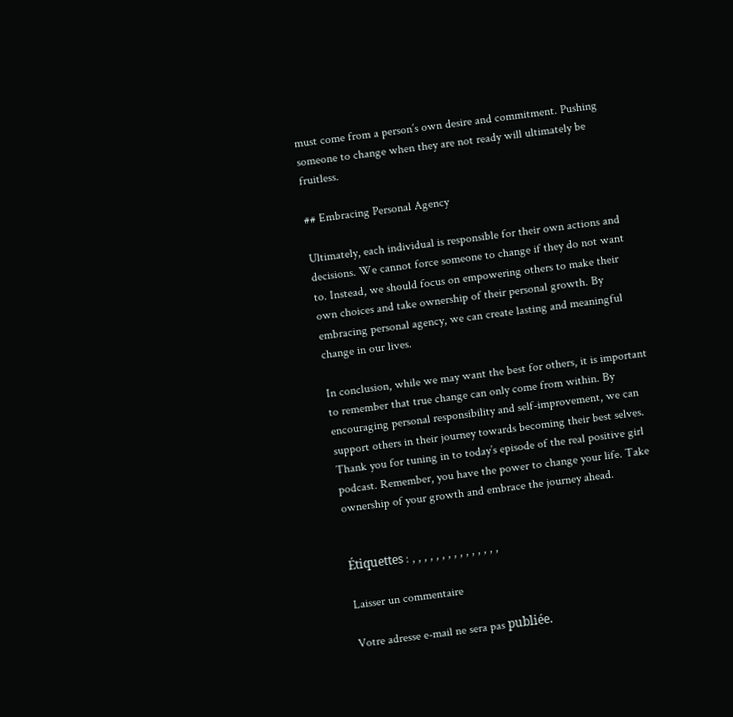must come from a person’s own desire and commitment. Pushing someone to change when they are not ready will ultimately be fruitless.

## Embracing Personal Agency

Ultimately, each individual is responsible for their own actions and decisions. We cannot force someone to change if they do not want to. Instead, we should focus on empowering others to make their own choices and take ownership of their personal growth. By embracing personal agency, we can create lasting and meaningful change in our lives.

In conclusion, while we may want the best for others, it is important to remember that true change can only come from within. By encouraging personal responsibility and self-improvement, we can support others in their journey towards becoming their best selves. Thank you for tuning in to today’s episode of the real positive girl podcast. Remember, you have the power to change your life. Take ownership of your growth and embrace the journey ahead.


Étiquettes : , , , , , , , , , , , , , , ,

Laisser un commentaire

Votre adresse e-mail ne sera pas publiée.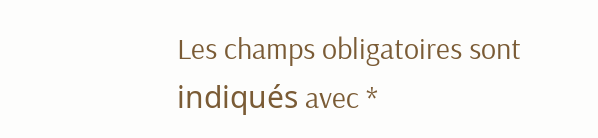Les champs obligatoires sont indiqués avec *